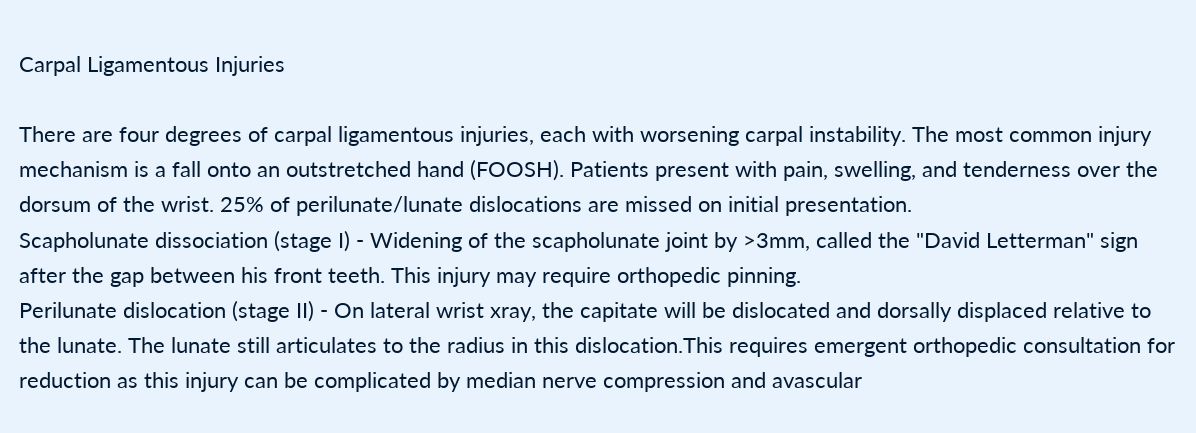Carpal Ligamentous Injuries

There are four degrees of carpal ligamentous injuries, each with worsening carpal instability. The most common injury mechanism is a fall onto an outstretched hand (FOOSH). Patients present with pain, swelling, and tenderness over the dorsum of the wrist. 25% of perilunate/lunate dislocations are missed on initial presentation.
Scapholunate dissociation (stage I) - Widening of the scapholunate joint by >3mm, called the "David Letterman" sign after the gap between his front teeth. This injury may require orthopedic pinning.
Perilunate dislocation (stage II) - On lateral wrist xray, the capitate will be dislocated and dorsally displaced relative to the lunate. The lunate still articulates to the radius in this dislocation.This requires emergent orthopedic consultation for reduction as this injury can be complicated by median nerve compression and avascular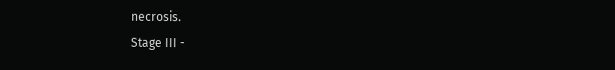necrosis.
Stage III -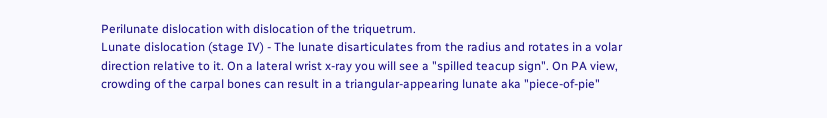Perilunate dislocation with dislocation of the triquetrum.
Lunate dislocation (stage IV) - The lunate disarticulates from the radius and rotates in a volar direction relative to it. On a lateral wrist x-ray you will see a "spilled teacup sign". On PA view, crowding of the carpal bones can result in a triangular-appearing lunate aka "piece-of-pie"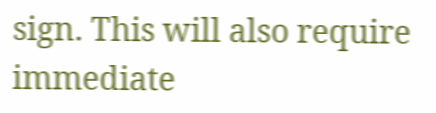sign. This will also require immediate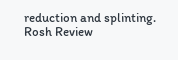reduction and splinting.
Rosh Review